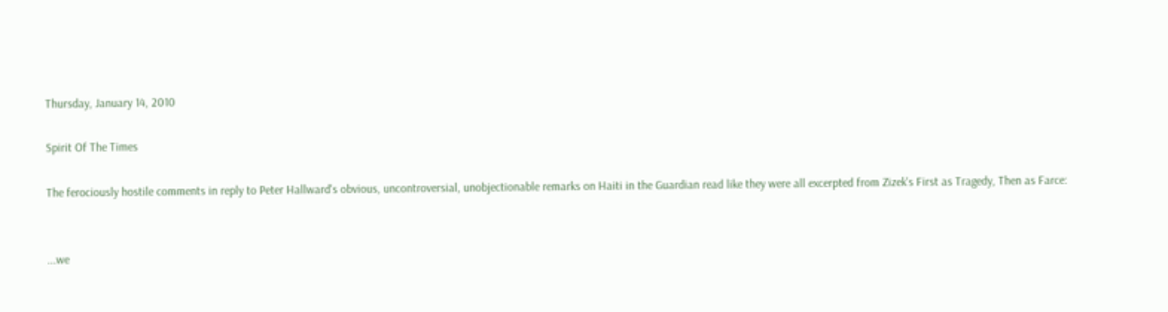Thursday, January 14, 2010

Spirit Of The Times

The ferociously hostile comments in reply to Peter Hallward's obvious, uncontroversial, unobjectionable remarks on Haiti in the Guardian read like they were all excerpted from Zizek's First as Tragedy, Then as Farce:


...we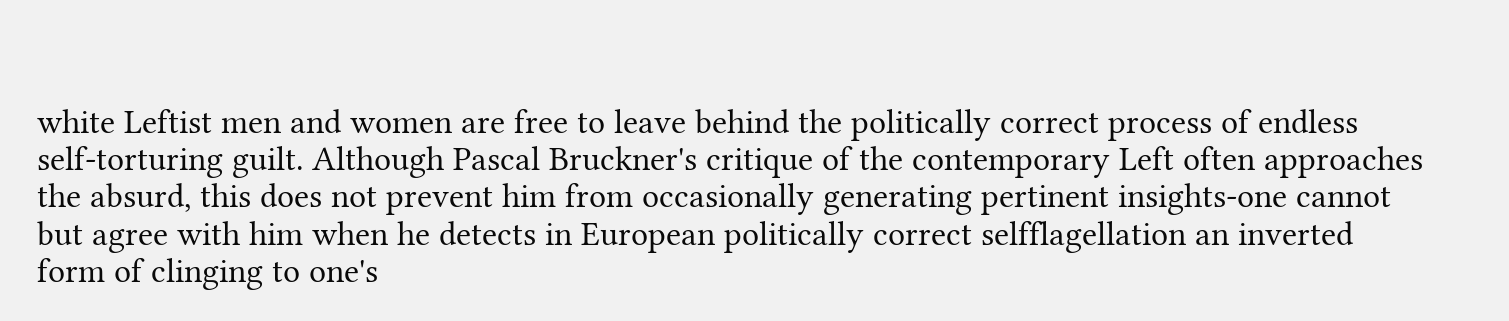white Leftist men and women are free to leave behind the politically correct process of endless self-torturing guilt. Although Pascal Bruckner's critique of the contemporary Left often approaches the absurd, this does not prevent him from occasionally generating pertinent insights-one cannot but agree with him when he detects in European politically correct selfflagellation an inverted form of clinging to one's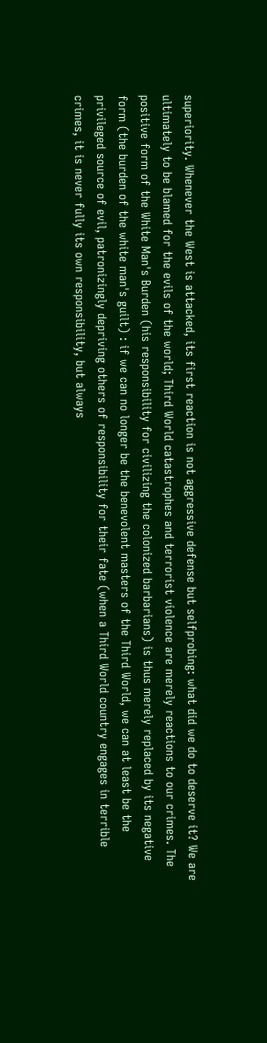superiority. Whenever the West is attacked, its first reaction is not aggressive defense but selfprobing: what did we do to deserve it? We are ultimately to be blamed for the evils of the world; Third World catastrophes and terrorist violence are merely reactions to our crimes. The positive form of the White Man's Burden (his responsibility for civilizing the colonized barbarians) is thus merely replaced by its negative form (the burden of the white man's guilt) : if we can no longer be the benevolent masters of the Third World, we can at least be the privileged source of evil, patronizingly depriving others of responsibility for their fate (when a Third World country engages in terrible crimes, it is never fully its own responsibility, but always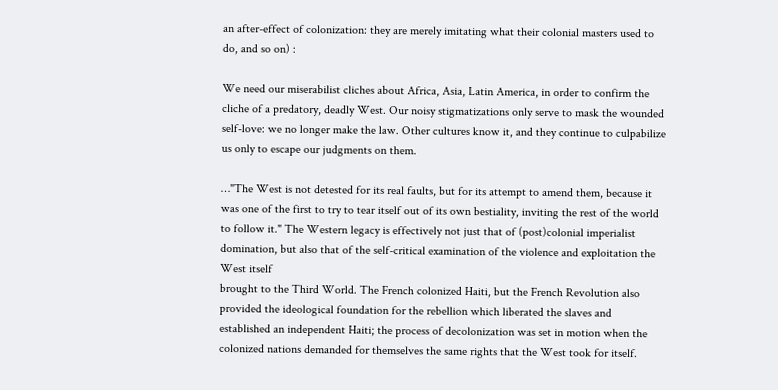an after-effect of colonization: they are merely imitating what their colonial masters used to do, and so on) :

We need our miserabilist cliches about Africa, Asia, Latin America, in order to confirm the cliche of a predatory, deadly West. Our noisy stigmatizations only serve to mask the wounded self-love: we no longer make the law. Other cultures know it, and they continue to culpabilize us only to escape our judgments on them.

…"The West is not detested for its real faults, but for its attempt to amend them, because it was one of the first to try to tear itself out of its own bestiality, inviting the rest of the world to follow it." The Western legacy is effectively not just that of (post)colonial imperialist domination, but also that of the self-critical examination of the violence and exploitation the West itself
brought to the Third World. The French colonized Haiti, but the French Revolution also provided the ideological foundation for the rebellion which liberated the slaves and established an independent Haiti; the process of decolonization was set in motion when the colonized nations demanded for themselves the same rights that the West took for itself.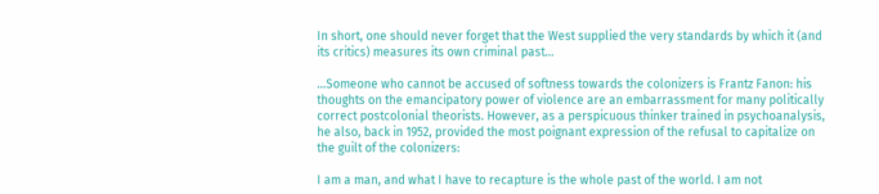In short, one should never forget that the West supplied the very standards by which it (and its critics) measures its own criminal past…

…Someone who cannot be accused of softness towards the colonizers is Frantz Fanon: his thoughts on the emancipatory power of violence are an embarrassment for many politically correct postcolonial theorists. However, as a perspicuous thinker trained in psychoanalysis, he also, back in 1952, provided the most poignant expression of the refusal to capitalize on the guilt of the colonizers:

I am a man, and what I have to recapture is the whole past of the world. I am not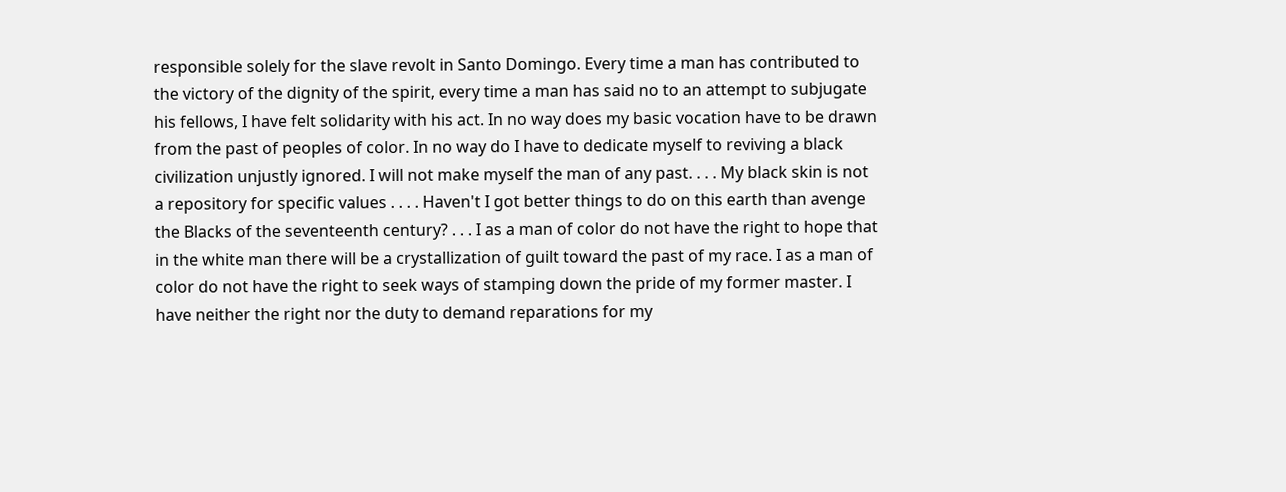responsible solely for the slave revolt in Santo Domingo. Every time a man has contributed to the victory of the dignity of the spirit, every time a man has said no to an attempt to subjugate his fellows, I have felt solidarity with his act. In no way does my basic vocation have to be drawn from the past of peoples of color. In no way do I have to dedicate myself to reviving a black civilization unjustly ignored. I will not make myself the man of any past. . . . My black skin is not a repository for specific values . . . . Haven't I got better things to do on this earth than avenge the Blacks of the seventeenth century? . . . I as a man of color do not have the right to hope that in the white man there will be a crystallization of guilt toward the past of my race. I as a man of color do not have the right to seek ways of stamping down the pride of my former master. I have neither the right nor the duty to demand reparations for my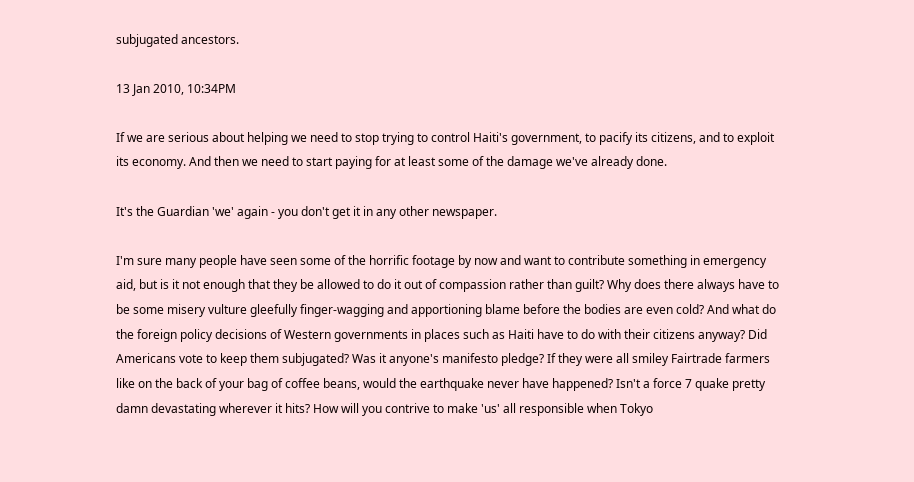subjugated ancestors.

13 Jan 2010, 10:34PM

If we are serious about helping we need to stop trying to control Haiti's government, to pacify its citizens, and to exploit its economy. And then we need to start paying for at least some of the damage we've already done.

It's the Guardian 'we' again - you don't get it in any other newspaper.

I'm sure many people have seen some of the horrific footage by now and want to contribute something in emergency aid, but is it not enough that they be allowed to do it out of compassion rather than guilt? Why does there always have to be some misery vulture gleefully finger-wagging and apportioning blame before the bodies are even cold? And what do the foreign policy decisions of Western governments in places such as Haiti have to do with their citizens anyway? Did Americans vote to keep them subjugated? Was it anyone's manifesto pledge? If they were all smiley Fairtrade farmers like on the back of your bag of coffee beans, would the earthquake never have happened? Isn't a force 7 quake pretty damn devastating wherever it hits? How will you contrive to make 'us' all responsible when Tokyo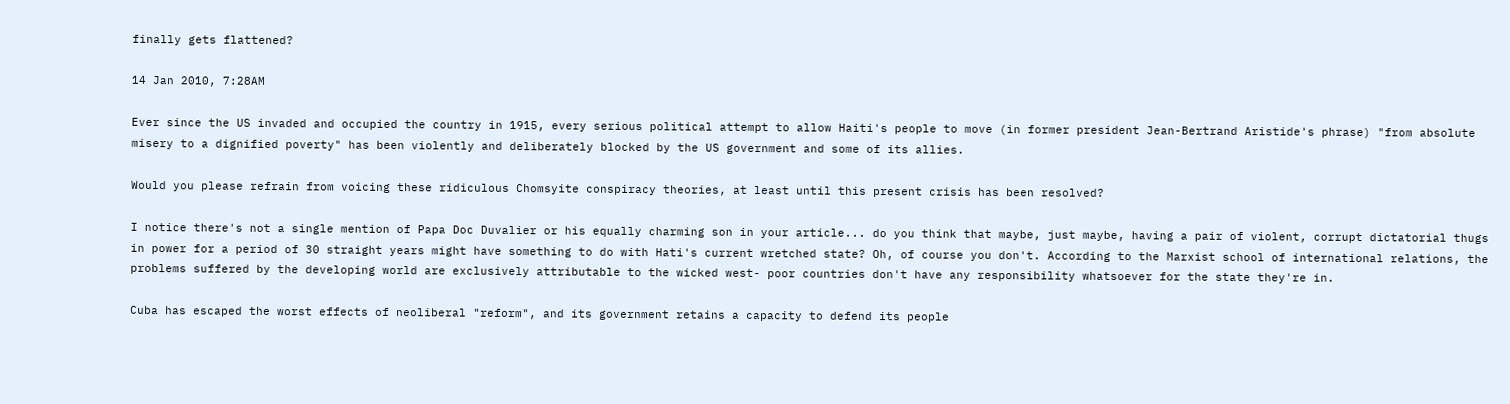finally gets flattened?

14 Jan 2010, 7:28AM

Ever since the US invaded and occupied the country in 1915, every serious political attempt to allow Haiti's people to move (in former president Jean-Bertrand Aristide's phrase) "from absolute misery to a dignified poverty" has been violently and deliberately blocked by the US government and some of its allies.

Would you please refrain from voicing these ridiculous Chomsyite conspiracy theories, at least until this present crisis has been resolved?

I notice there's not a single mention of Papa Doc Duvalier or his equally charming son in your article... do you think that maybe, just maybe, having a pair of violent, corrupt dictatorial thugs in power for a period of 30 straight years might have something to do with Hati's current wretched state? Oh, of course you don't. According to the Marxist school of international relations, the problems suffered by the developing world are exclusively attributable to the wicked west- poor countries don't have any responsibility whatsoever for the state they're in.

Cuba has escaped the worst effects of neoliberal "reform", and its government retains a capacity to defend its people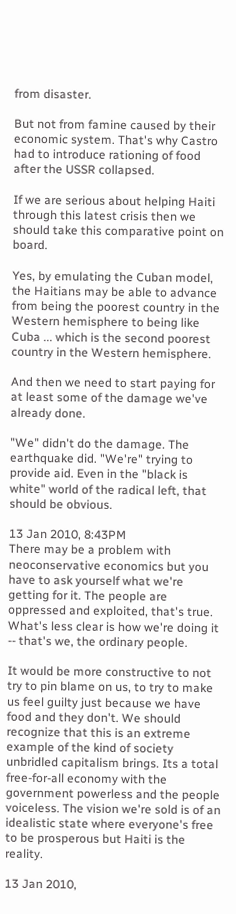from disaster.

But not from famine caused by their economic system. That's why Castro had to introduce rationing of food after the USSR collapsed.

If we are serious about helping Haiti through this latest crisis then we should take this comparative point on board.

Yes, by emulating the Cuban model, the Haitians may be able to advance from being the poorest country in the Western hemisphere to being like Cuba ... which is the second poorest country in the Western hemisphere.

And then we need to start paying for at least some of the damage we've already done.

"We" didn't do the damage. The earthquake did. "We're" trying to provide aid. Even in the "black is white" world of the radical left, that should be obvious.

13 Jan 2010, 8:43PM
There may be a problem with neoconservative economics but you have to ask yourself what we're getting for it. The people are oppressed and exploited, that's true. What's less clear is how we're doing it -- that's we, the ordinary people.

It would be more constructive to not try to pin blame on us, to try to make us feel guilty just because we have food and they don't. We should recognize that this is an extreme example of the kind of society unbridled capitalism brings. Its a total free-for-all economy with the government powerless and the people voiceless. The vision we're sold is of an idealistic state where everyone's free to be prosperous but Haiti is the reality.

13 Jan 2010,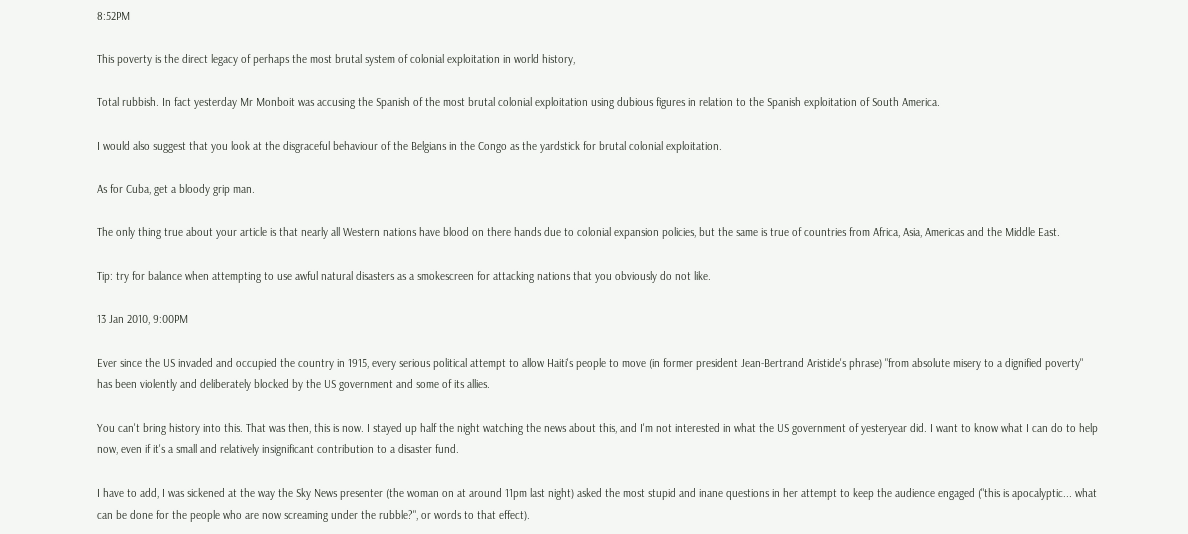8:52PM

This poverty is the direct legacy of perhaps the most brutal system of colonial exploitation in world history,

Total rubbish. In fact yesterday Mr Monboit was accusing the Spanish of the most brutal colonial exploitation using dubious figures in relation to the Spanish exploitation of South America.

I would also suggest that you look at the disgraceful behaviour of the Belgians in the Congo as the yardstick for brutal colonial exploitation.

As for Cuba, get a bloody grip man.

The only thing true about your article is that nearly all Western nations have blood on there hands due to colonial expansion policies, but the same is true of countries from Africa, Asia, Americas and the Middle East.

Tip: try for balance when attempting to use awful natural disasters as a smokescreen for attacking nations that you obviously do not like.

13 Jan 2010, 9:00PM

Ever since the US invaded and occupied the country in 1915, every serious political attempt to allow Haiti's people to move (in former president Jean-Bertrand Aristide's phrase) "from absolute misery to a dignified poverty" has been violently and deliberately blocked by the US government and some of its allies.

You can't bring history into this. That was then, this is now. I stayed up half the night watching the news about this, and I'm not interested in what the US government of yesteryear did. I want to know what I can do to help now, even if it's a small and relatively insignificant contribution to a disaster fund.

I have to add, I was sickened at the way the Sky News presenter (the woman on at around 11pm last night) asked the most stupid and inane questions in her attempt to keep the audience engaged ("this is apocalyptic... what can be done for the people who are now screaming under the rubble?", or words to that effect).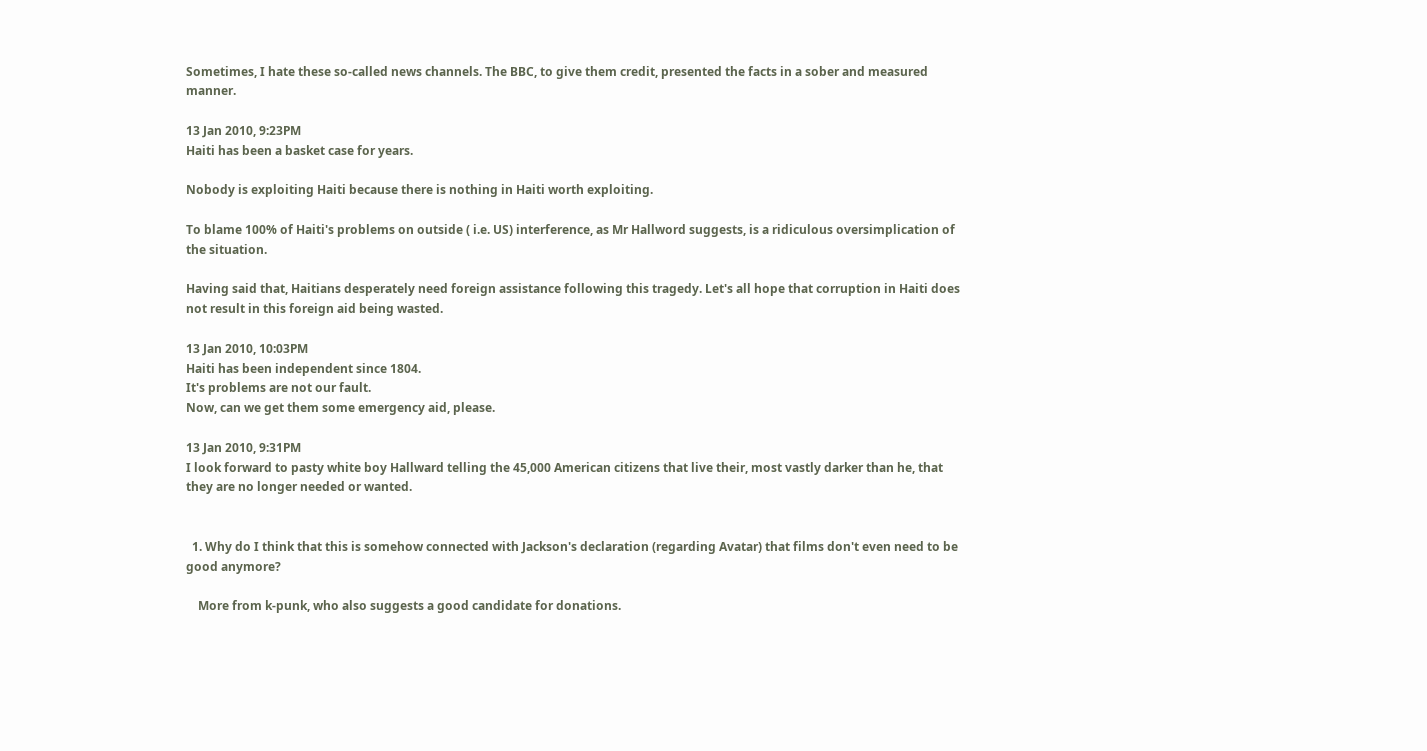Sometimes, I hate these so-called news channels. The BBC, to give them credit, presented the facts in a sober and measured manner.

13 Jan 2010, 9:23PM
Haiti has been a basket case for years.

Nobody is exploiting Haiti because there is nothing in Haiti worth exploiting.

To blame 100% of Haiti's problems on outside ( i.e. US) interference, as Mr Hallword suggests, is a ridiculous oversimplication of the situation.

Having said that, Haitians desperately need foreign assistance following this tragedy. Let's all hope that corruption in Haiti does not result in this foreign aid being wasted.

13 Jan 2010, 10:03PM
Haiti has been independent since 1804.
It's problems are not our fault.
Now, can we get them some emergency aid, please.

13 Jan 2010, 9:31PM
I look forward to pasty white boy Hallward telling the 45,000 American citizens that live their, most vastly darker than he, that they are no longer needed or wanted.


  1. Why do I think that this is somehow connected with Jackson's declaration (regarding Avatar) that films don't even need to be good anymore?

    More from k-punk, who also suggests a good candidate for donations.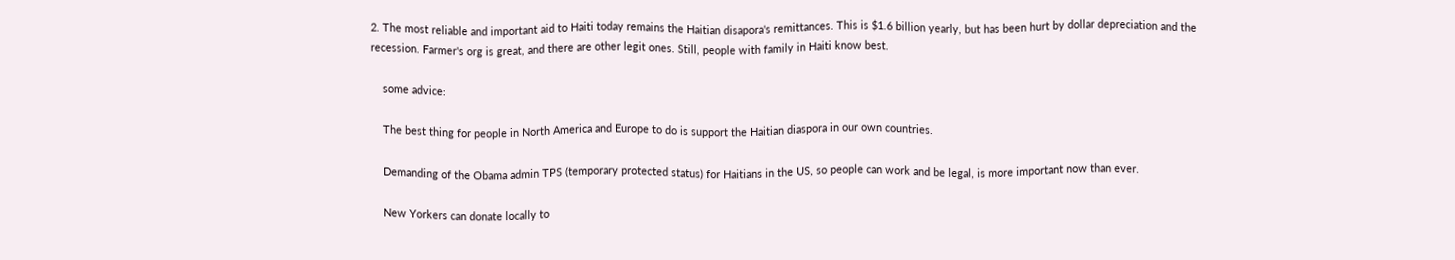2. The most reliable and important aid to Haiti today remains the Haitian disapora's remittances. This is $1.6 billion yearly, but has been hurt by dollar depreciation and the recession. Farmer's org is great, and there are other legit ones. Still, people with family in Haiti know best.

    some advice:

    The best thing for people in North America and Europe to do is support the Haitian diaspora in our own countries.

    Demanding of the Obama admin TPS (temporary protected status) for Haitians in the US, so people can work and be legal, is more important now than ever.

    New Yorkers can donate locally to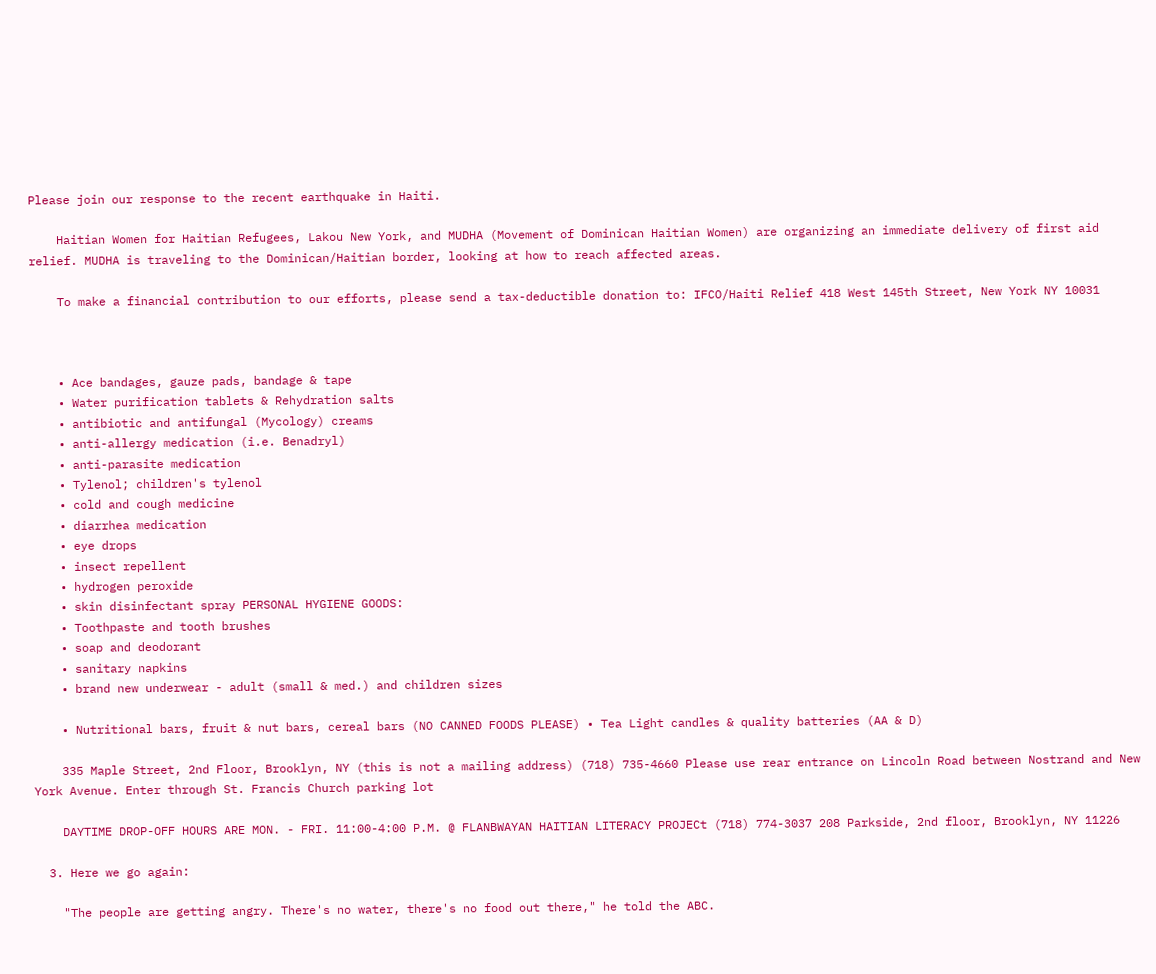Please join our response to the recent earthquake in Haiti.

    Haitian Women for Haitian Refugees, Lakou New York, and MUDHA (Movement of Dominican Haitian Women) are organizing an immediate delivery of first aid relief. MUDHA is traveling to the Dominican/Haitian border, looking at how to reach affected areas.

    To make a financial contribution to our efforts, please send a tax-deductible donation to: IFCO/Haiti Relief 418 West 145th Street, New York NY 10031



    • Ace bandages, gauze pads, bandage & tape
    • Water purification tablets & Rehydration salts
    • antibiotic and antifungal (Mycology) creams
    • anti-allergy medication (i.e. Benadryl)
    • anti-parasite medication
    • Tylenol; children's tylenol
    • cold and cough medicine
    • diarrhea medication
    • eye drops
    • insect repellent
    • hydrogen peroxide
    • skin disinfectant spray PERSONAL HYGIENE GOODS:
    • Toothpaste and tooth brushes
    • soap and deodorant
    • sanitary napkins
    • brand new underwear - adult (small & med.) and children sizes

    • Nutritional bars, fruit & nut bars, cereal bars (NO CANNED FOODS PLEASE) • Tea Light candles & quality batteries (AA & D)

    335 Maple Street, 2nd Floor, Brooklyn, NY (this is not a mailing address) (718) 735-4660 Please use rear entrance on Lincoln Road between Nostrand and New York Avenue. Enter through St. Francis Church parking lot

    DAYTIME DROP-OFF HOURS ARE MON. - FRI. 11:00-4:00 P.M. @ FLANBWAYAN HAITIAN LITERACY PROJECt (718) 774-3037 208 Parkside, 2nd floor, Brooklyn, NY 11226

  3. Here we go again:

    "The people are getting angry. There's no water, there's no food out there," he told the ABC.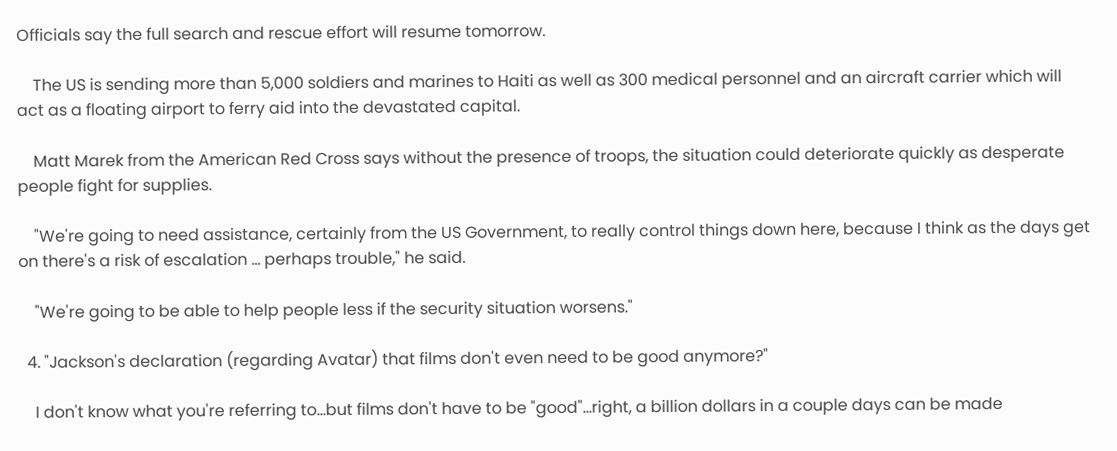Officials say the full search and rescue effort will resume tomorrow.

    The US is sending more than 5,000 soldiers and marines to Haiti as well as 300 medical personnel and an aircraft carrier which will act as a floating airport to ferry aid into the devastated capital.

    Matt Marek from the American Red Cross says without the presence of troops, the situation could deteriorate quickly as desperate people fight for supplies.

    "We're going to need assistance, certainly from the US Government, to really control things down here, because I think as the days get on there's a risk of escalation ... perhaps trouble," he said.

    "We're going to be able to help people less if the security situation worsens."

  4. "Jackson's declaration (regarding Avatar) that films don't even need to be good anymore?"

    I don't know what you're referring to...but films don't have to be "good"...right, a billion dollars in a couple days can be made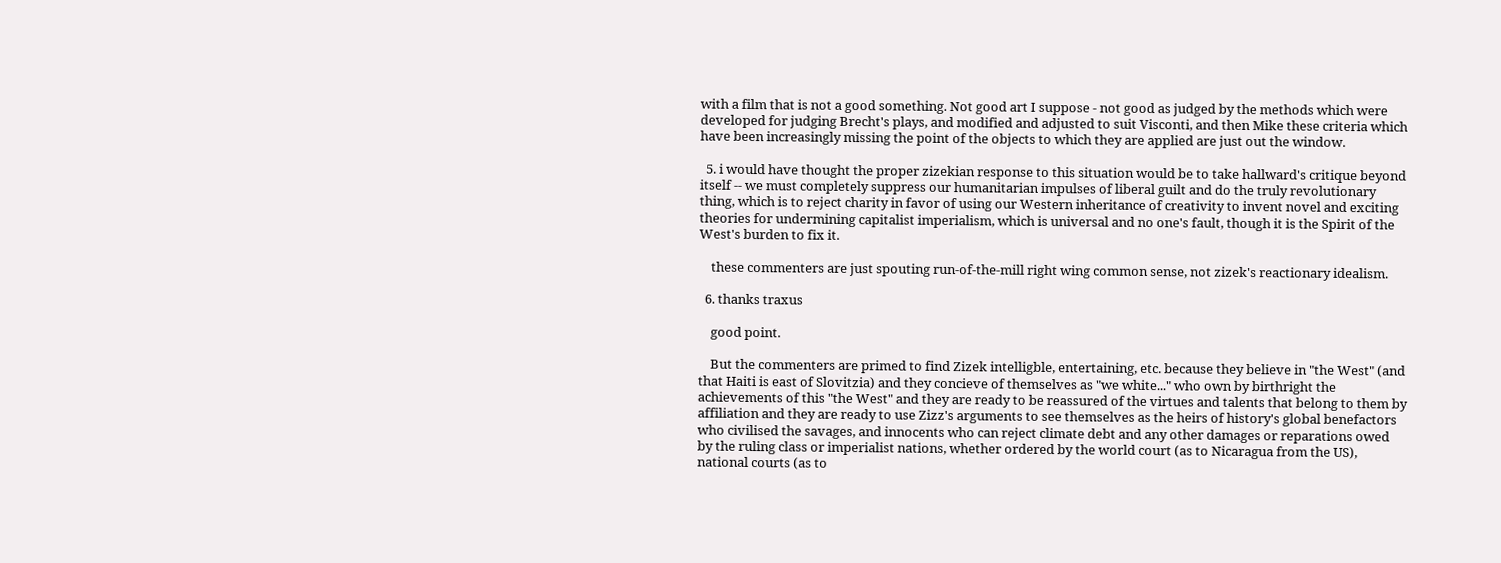with a film that is not a good something. Not good art I suppose - not good as judged by the methods which were developed for judging Brecht's plays, and modified and adjusted to suit Visconti, and then Mike these criteria which have been increasingly missing the point of the objects to which they are applied are just out the window.

  5. i would have thought the proper zizekian response to this situation would be to take hallward's critique beyond itself -- we must completely suppress our humanitarian impulses of liberal guilt and do the truly revolutionary thing, which is to reject charity in favor of using our Western inheritance of creativity to invent novel and exciting theories for undermining capitalist imperialism, which is universal and no one's fault, though it is the Spirit of the West's burden to fix it.

    these commenters are just spouting run-of-the-mill right wing common sense, not zizek's reactionary idealism.

  6. thanks traxus

    good point.

    But the commenters are primed to find Zizek intelligble, entertaining, etc. because they believe in "the West" (and that Haiti is east of Slovitzia) and they concieve of themselves as "we white..." who own by birthright the achievements of this "the West" and they are ready to be reassured of the virtues and talents that belong to them by affiliation and they are ready to use Zizz's arguments to see themselves as the heirs of history's global benefactors who civilised the savages, and innocents who can reject climate debt and any other damages or reparations owed by the ruling class or imperialist nations, whether ordered by the world court (as to Nicaragua from the US), national courts (as to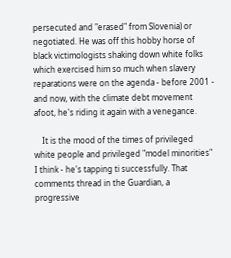persecuted and "erased" from Slovenia) or negotiated. He was off this hobby horse of black victimologists shaking down white folks which exercised him so much when slavery reparations were on the agenda - before 2001 - and now, with the climate debt movement afoot, he's riding it again with a venegance.

    It is the mood of the times of privileged white people and privileged "model minorities" I think - he's tapping ti successfully. That comments thread in the Guardian, a progressive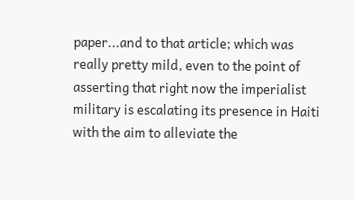paper...and to that article; which was really pretty mild, even to the point of asserting that right now the imperialist military is escalating its presence in Haiti with the aim to alleviate the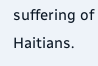suffering of Haitians.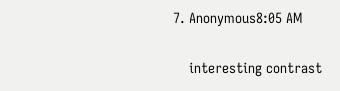7. Anonymous8:05 AM

    interesting contrast